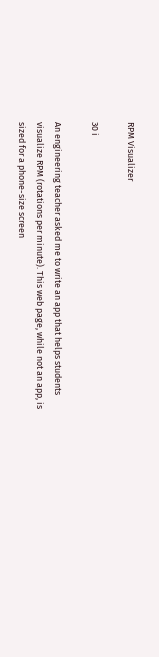RPM Visualizer

30 i

An engineering teacher asked me to write an app that helps students visualize RPM (rotations per minute). This web page, while not an app, is sized for a phone-size screen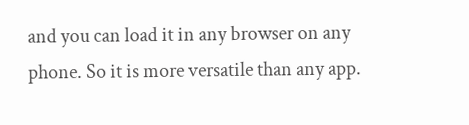and you can load it in any browser on any phone. So it is more versatile than any app.